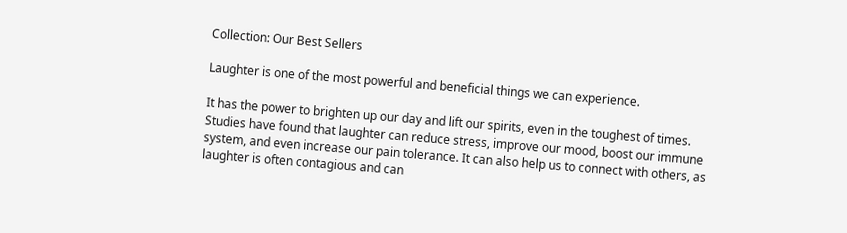Collection: Our Best Sellers

Laughter is one of the most powerful and beneficial things we can experience.

It has the power to brighten up our day and lift our spirits, even in the toughest of times. Studies have found that laughter can reduce stress, improve our mood, boost our immune system, and even increase our pain tolerance. It can also help us to connect with others, as laughter is often contagious and can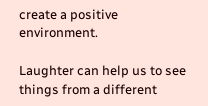create a positive environment.

Laughter can help us to see things from a different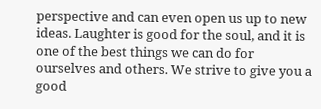perspective and can even open us up to new ideas. Laughter is good for the soul, and it is one of the best things we can do for ourselves and others. We strive to give you a good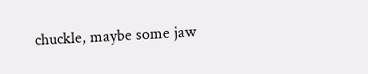chuckle, maybe some jaw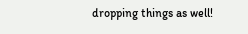dropping things as well!